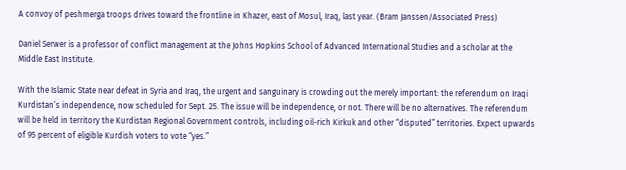A convoy of peshmerga troops drives toward the frontline in Khazer, east of Mosul, Iraq, last year. (Bram Janssen/Associated Press)

Daniel Serwer is a professor of conflict management at the Johns Hopkins School of Advanced International Studies and a scholar at the Middle East Institute.

With the Islamic State near defeat in Syria and Iraq, the urgent and sanguinary is crowding out the merely important: the referendum on Iraqi Kurdistan’s independence, now scheduled for Sept. 25. The issue will be independence, or not. There will be no alternatives. The referendum will be held in territory the Kurdistan Regional Government controls, including oil-rich Kirkuk and other “disputed” territories. Expect upwards of 95 percent of eligible Kurdish voters to vote “yes.”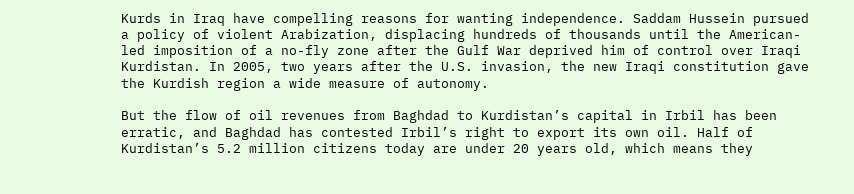Kurds in Iraq have compelling reasons for wanting independence. Saddam Hussein pursued a policy of violent Arabization, displacing hundreds of thousands until the American-led imposition of a no-fly zone after the Gulf War deprived him of control over Iraqi Kurdistan. In 2005, two years after the U.S. invasion, the new Iraqi constitution gave the Kurdish region a wide measure of autonomy.

But the flow of oil revenues from Baghdad to Kurdistan’s capital in Irbil has been erratic, and Baghdad has contested Irbil’s right to export its own oil. Half of Kurdistan’s 5.2 million citizens today are under 20 years old, which means they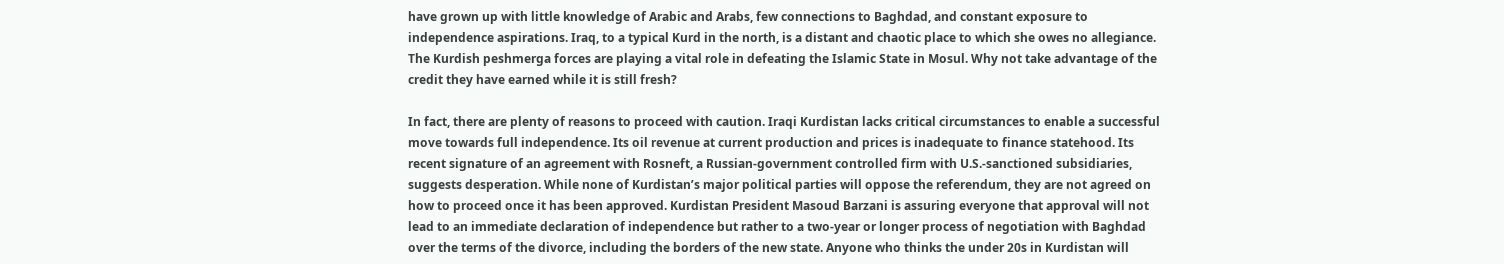have grown up with little knowledge of Arabic and Arabs, few connections to Baghdad, and constant exposure to independence aspirations. Iraq, to a typical Kurd in the north, is a distant and chaotic place to which she owes no allegiance. The Kurdish peshmerga forces are playing a vital role in defeating the Islamic State in Mosul. Why not take advantage of the credit they have earned while it is still fresh?

In fact, there are plenty of reasons to proceed with caution. Iraqi Kurdistan lacks critical circumstances to enable a successful move towards full independence. Its oil revenue at current production and prices is inadequate to finance statehood. Its recent signature of an agreement with Rosneft, a Russian-government controlled firm with U.S.-sanctioned subsidiaries, suggests desperation. While none of Kurdistan’s major political parties will oppose the referendum, they are not agreed on how to proceed once it has been approved. Kurdistan President Masoud Barzani is assuring everyone that approval will not lead to an immediate declaration of independence but rather to a two-year or longer process of negotiation with Baghdad over the terms of the divorce, including the borders of the new state. Anyone who thinks the under 20s in Kurdistan will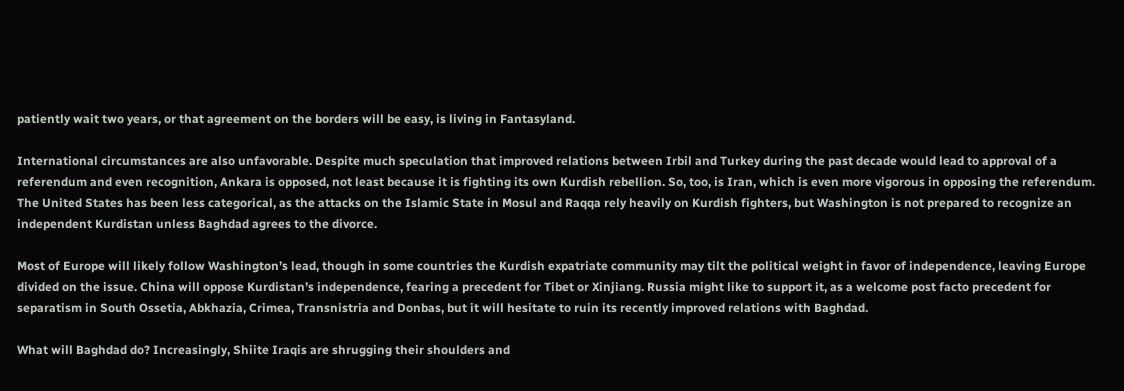patiently wait two years, or that agreement on the borders will be easy, is living in Fantasyland.

International circumstances are also unfavorable. Despite much speculation that improved relations between Irbil and Turkey during the past decade would lead to approval of a referendum and even recognition, Ankara is opposed, not least because it is fighting its own Kurdish rebellion. So, too, is Iran, which is even more vigorous in opposing the referendum. The United States has been less categorical, as the attacks on the Islamic State in Mosul and Raqqa rely heavily on Kurdish fighters, but Washington is not prepared to recognize an independent Kurdistan unless Baghdad agrees to the divorce.

Most of Europe will likely follow Washington’s lead, though in some countries the Kurdish expatriate community may tilt the political weight in favor of independence, leaving Europe divided on the issue. China will oppose Kurdistan’s independence, fearing a precedent for Tibet or Xinjiang. Russia might like to support it, as a welcome post facto precedent for separatism in South Ossetia, Abkhazia, Crimea, Transnistria and Donbas, but it will hesitate to ruin its recently improved relations with Baghdad.

What will Baghdad do? Increasingly, Shiite Iraqis are shrugging their shoulders and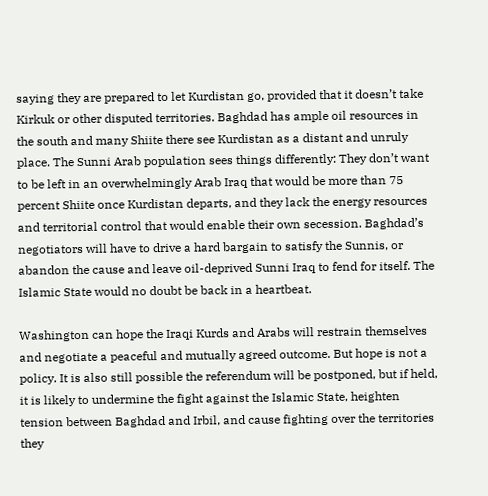saying they are prepared to let Kurdistan go, provided that it doesn’t take Kirkuk or other disputed territories. Baghdad has ample oil resources in the south and many Shiite there see Kurdistan as a distant and unruly place. The Sunni Arab population sees things differently: They don’t want to be left in an overwhelmingly Arab Iraq that would be more than 75 percent Shiite once Kurdistan departs, and they lack the energy resources and territorial control that would enable their own secession. Baghdad’s negotiators will have to drive a hard bargain to satisfy the Sunnis, or abandon the cause and leave oil-deprived Sunni Iraq to fend for itself. The Islamic State would no doubt be back in a heartbeat.

Washington can hope the Iraqi Kurds and Arabs will restrain themselves and negotiate a peaceful and mutually agreed outcome. But hope is not a policy. It is also still possible the referendum will be postponed, but if held, it is likely to undermine the fight against the Islamic State, heighten tension between Baghdad and Irbil, and cause fighting over the territories they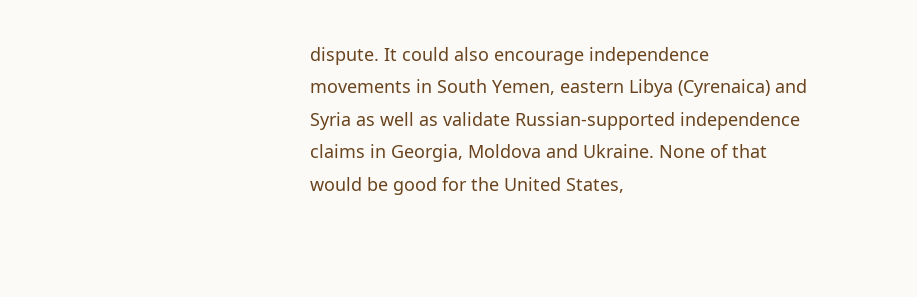dispute. It could also encourage independence movements in South Yemen, eastern Libya (Cyrenaica) and Syria as well as validate Russian-supported independence claims in Georgia, Moldova and Ukraine. None of that would be good for the United States,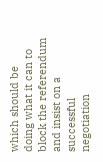which should be doing what it can to block the referendum and insist on a successful negotiation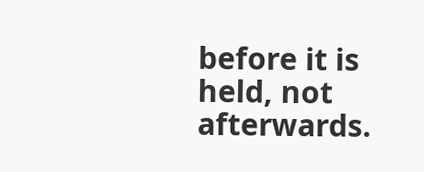before it is held, not afterwards.